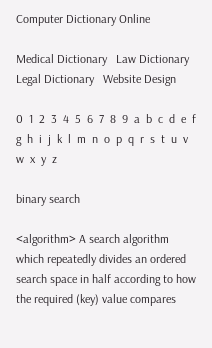Computer Dictionary Online

Medical Dictionary   Law Dictionary   Legal Dictionary   Website Design

0  1  2  3  4  5  6  7  8  9  a  b  c  d  e  f  g  h  i  j  k  l  m  n  o  p  q  r  s  t  u  v  w  x  y  z

binary search

<algorithm> A search algorithm which repeatedly divides an ordered search space in half according to how the required (key) value compares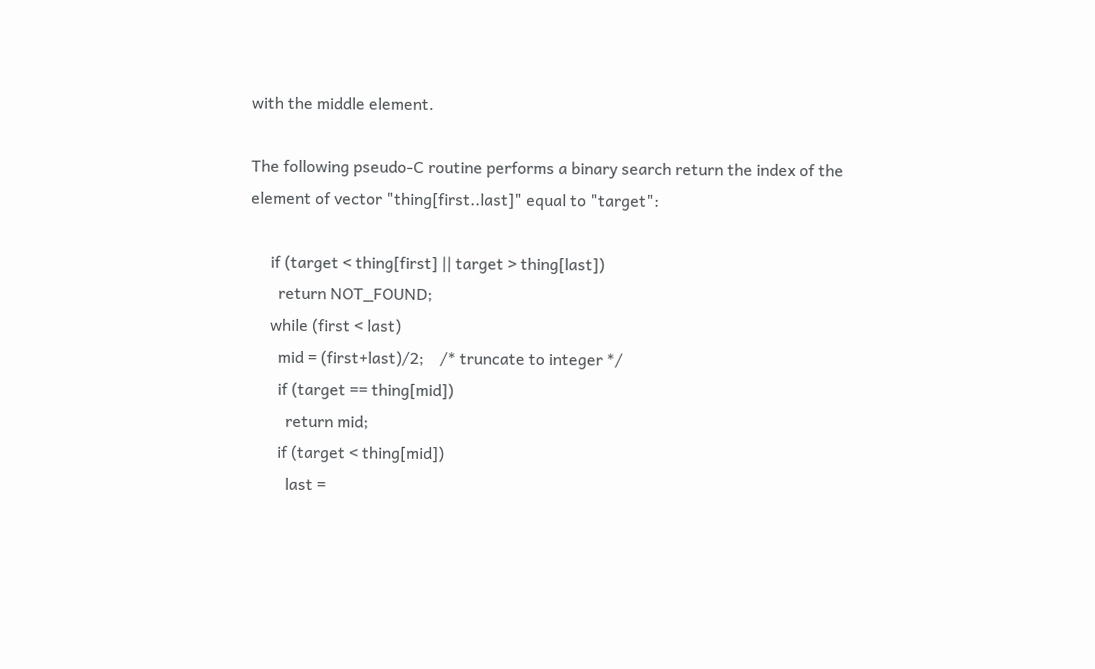with the middle element.

The following pseudo-C routine performs a binary search return the index of the element of vector "thing[first..last]" equal to "target":

     if (target < thing[first] || target > thing[last])
       return NOT_FOUND;
     while (first < last)
       mid = (first+last)/2;    /* truncate to integer */
       if (target == thing[mid])
         return mid;
       if (target < thing[mid])
         last =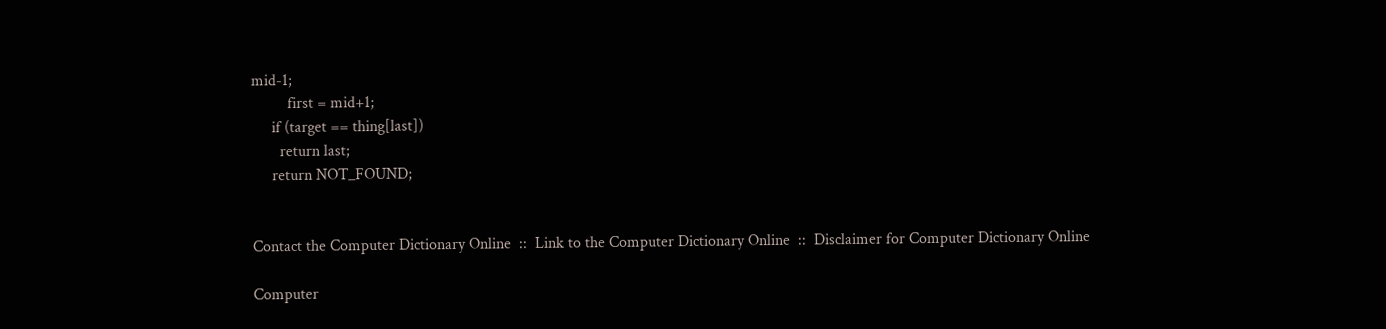mid-1;
         first = mid+1;
     if (target == thing[last])
       return last;
     return NOT_FOUND;


Contact the Computer Dictionary Online  ::  Link to the Computer Dictionary Online  ::  Disclaimer for Computer Dictionary Online

Computer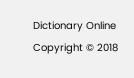Dictionary Online
Copyright © 2018